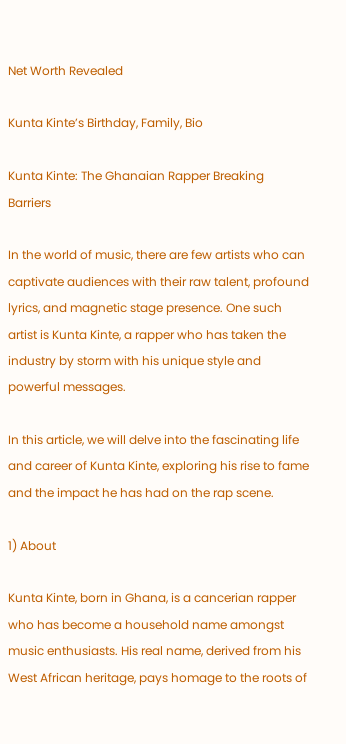Net Worth Revealed

Kunta Kinte’s Birthday, Family, Bio

Kunta Kinte: The Ghanaian Rapper Breaking Barriers

In the world of music, there are few artists who can captivate audiences with their raw talent, profound lyrics, and magnetic stage presence. One such artist is Kunta Kinte, a rapper who has taken the industry by storm with his unique style and powerful messages.

In this article, we will delve into the fascinating life and career of Kunta Kinte, exploring his rise to fame and the impact he has had on the rap scene.

1) About

Kunta Kinte, born in Ghana, is a cancerian rapper who has become a household name amongst music enthusiasts. His real name, derived from his West African heritage, pays homage to the roots of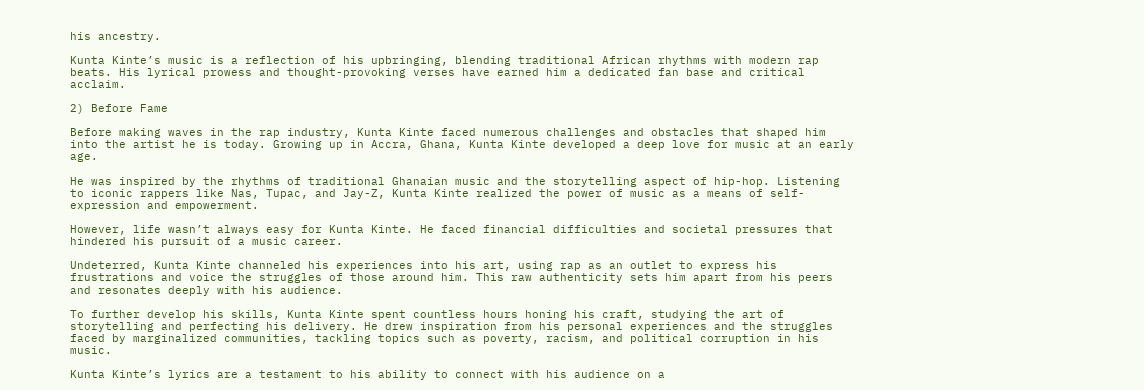his ancestry.

Kunta Kinte’s music is a reflection of his upbringing, blending traditional African rhythms with modern rap beats. His lyrical prowess and thought-provoking verses have earned him a dedicated fan base and critical acclaim.

2) Before Fame

Before making waves in the rap industry, Kunta Kinte faced numerous challenges and obstacles that shaped him into the artist he is today. Growing up in Accra, Ghana, Kunta Kinte developed a deep love for music at an early age.

He was inspired by the rhythms of traditional Ghanaian music and the storytelling aspect of hip-hop. Listening to iconic rappers like Nas, Tupac, and Jay-Z, Kunta Kinte realized the power of music as a means of self-expression and empowerment.

However, life wasn’t always easy for Kunta Kinte. He faced financial difficulties and societal pressures that hindered his pursuit of a music career.

Undeterred, Kunta Kinte channeled his experiences into his art, using rap as an outlet to express his frustrations and voice the struggles of those around him. This raw authenticity sets him apart from his peers and resonates deeply with his audience.

To further develop his skills, Kunta Kinte spent countless hours honing his craft, studying the art of storytelling and perfecting his delivery. He drew inspiration from his personal experiences and the struggles faced by marginalized communities, tackling topics such as poverty, racism, and political corruption in his music.

Kunta Kinte’s lyrics are a testament to his ability to connect with his audience on a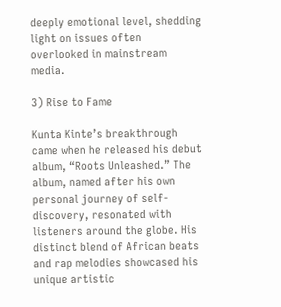deeply emotional level, shedding light on issues often overlooked in mainstream media.

3) Rise to Fame

Kunta Kinte’s breakthrough came when he released his debut album, “Roots Unleashed.” The album, named after his own personal journey of self-discovery, resonated with listeners around the globe. His distinct blend of African beats and rap melodies showcased his unique artistic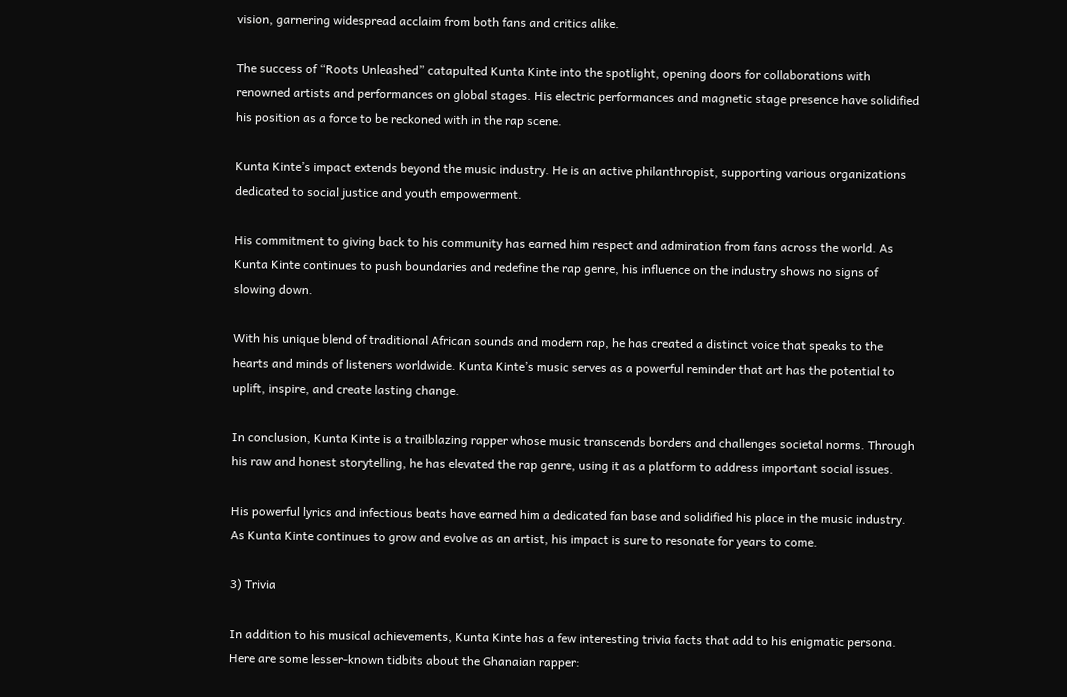vision, garnering widespread acclaim from both fans and critics alike.

The success of “Roots Unleashed” catapulted Kunta Kinte into the spotlight, opening doors for collaborations with renowned artists and performances on global stages. His electric performances and magnetic stage presence have solidified his position as a force to be reckoned with in the rap scene.

Kunta Kinte’s impact extends beyond the music industry. He is an active philanthropist, supporting various organizations dedicated to social justice and youth empowerment.

His commitment to giving back to his community has earned him respect and admiration from fans across the world. As Kunta Kinte continues to push boundaries and redefine the rap genre, his influence on the industry shows no signs of slowing down.

With his unique blend of traditional African sounds and modern rap, he has created a distinct voice that speaks to the hearts and minds of listeners worldwide. Kunta Kinte’s music serves as a powerful reminder that art has the potential to uplift, inspire, and create lasting change.

In conclusion, Kunta Kinte is a trailblazing rapper whose music transcends borders and challenges societal norms. Through his raw and honest storytelling, he has elevated the rap genre, using it as a platform to address important social issues.

His powerful lyrics and infectious beats have earned him a dedicated fan base and solidified his place in the music industry. As Kunta Kinte continues to grow and evolve as an artist, his impact is sure to resonate for years to come.

3) Trivia

In addition to his musical achievements, Kunta Kinte has a few interesting trivia facts that add to his enigmatic persona. Here are some lesser-known tidbits about the Ghanaian rapper: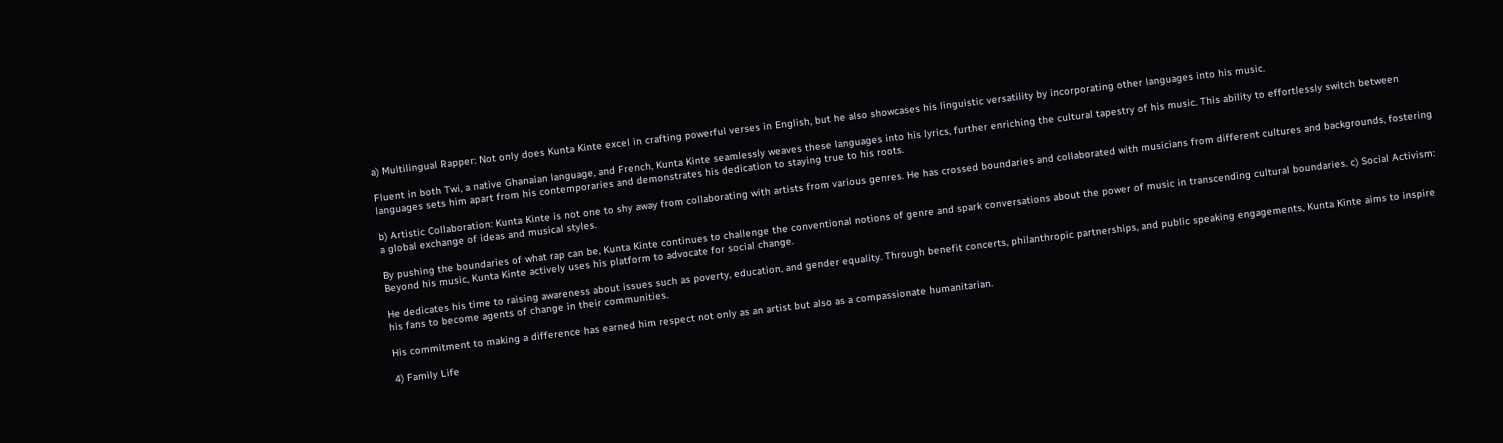a) Multilingual Rapper: Not only does Kunta Kinte excel in crafting powerful verses in English, but he also showcases his linguistic versatility by incorporating other languages into his music.

Fluent in both Twi, a native Ghanaian language, and French, Kunta Kinte seamlessly weaves these languages into his lyrics, further enriching the cultural tapestry of his music. This ability to effortlessly switch between languages sets him apart from his contemporaries and demonstrates his dedication to staying true to his roots.

b) Artistic Collaboration: Kunta Kinte is not one to shy away from collaborating with artists from various genres. He has crossed boundaries and collaborated with musicians from different cultures and backgrounds, fostering a global exchange of ideas and musical styles.

By pushing the boundaries of what rap can be, Kunta Kinte continues to challenge the conventional notions of genre and spark conversations about the power of music in transcending cultural boundaries. c) Social Activism: Beyond his music, Kunta Kinte actively uses his platform to advocate for social change.

He dedicates his time to raising awareness about issues such as poverty, education, and gender equality. Through benefit concerts, philanthropic partnerships, and public speaking engagements, Kunta Kinte aims to inspire his fans to become agents of change in their communities.

His commitment to making a difference has earned him respect not only as an artist but also as a compassionate humanitarian.

4) Family Life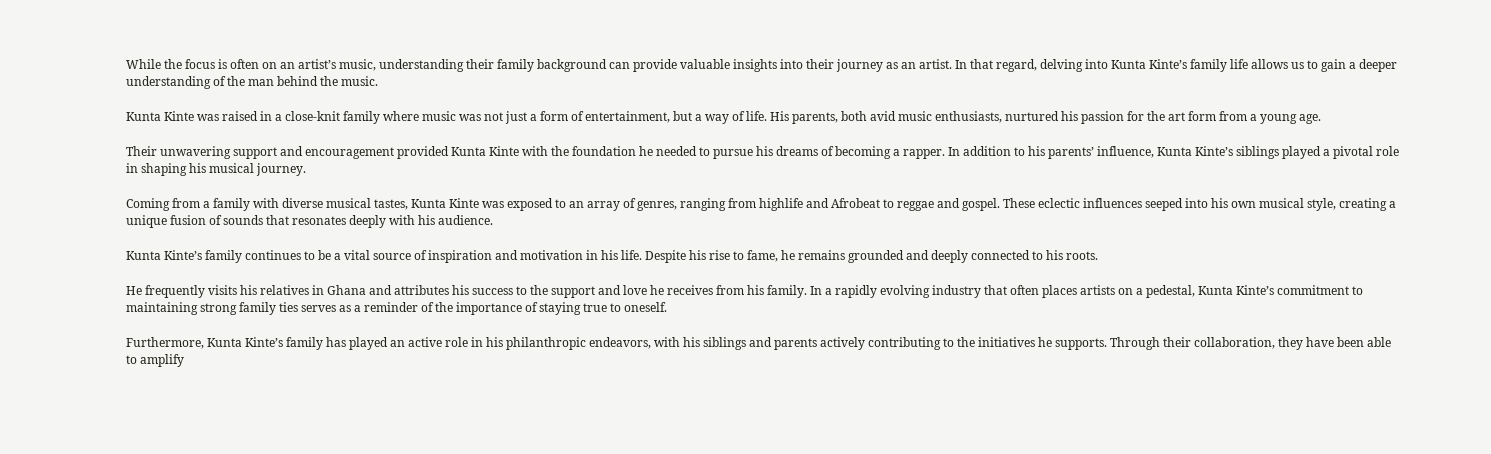While the focus is often on an artist’s music, understanding their family background can provide valuable insights into their journey as an artist. In that regard, delving into Kunta Kinte’s family life allows us to gain a deeper understanding of the man behind the music.

Kunta Kinte was raised in a close-knit family where music was not just a form of entertainment, but a way of life. His parents, both avid music enthusiasts, nurtured his passion for the art form from a young age.

Their unwavering support and encouragement provided Kunta Kinte with the foundation he needed to pursue his dreams of becoming a rapper. In addition to his parents’ influence, Kunta Kinte’s siblings played a pivotal role in shaping his musical journey.

Coming from a family with diverse musical tastes, Kunta Kinte was exposed to an array of genres, ranging from highlife and Afrobeat to reggae and gospel. These eclectic influences seeped into his own musical style, creating a unique fusion of sounds that resonates deeply with his audience.

Kunta Kinte’s family continues to be a vital source of inspiration and motivation in his life. Despite his rise to fame, he remains grounded and deeply connected to his roots.

He frequently visits his relatives in Ghana and attributes his success to the support and love he receives from his family. In a rapidly evolving industry that often places artists on a pedestal, Kunta Kinte’s commitment to maintaining strong family ties serves as a reminder of the importance of staying true to oneself.

Furthermore, Kunta Kinte’s family has played an active role in his philanthropic endeavors, with his siblings and parents actively contributing to the initiatives he supports. Through their collaboration, they have been able to amplify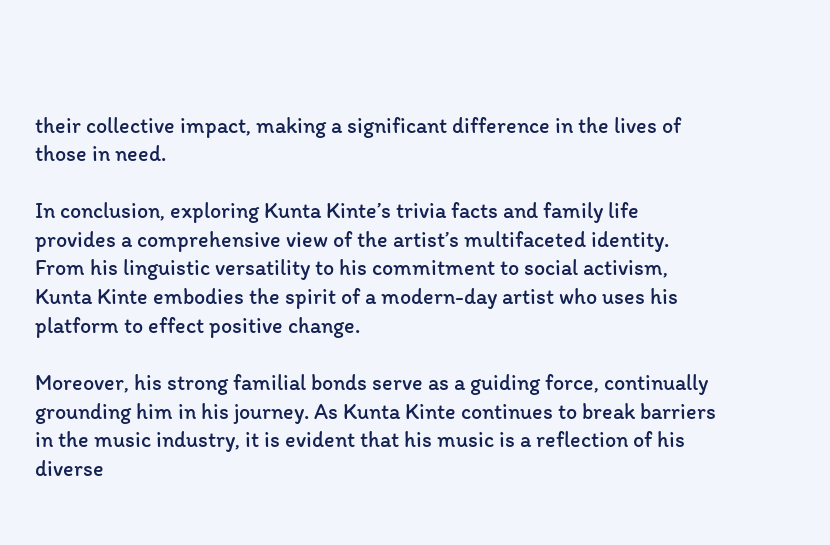their collective impact, making a significant difference in the lives of those in need.

In conclusion, exploring Kunta Kinte’s trivia facts and family life provides a comprehensive view of the artist’s multifaceted identity. From his linguistic versatility to his commitment to social activism, Kunta Kinte embodies the spirit of a modern-day artist who uses his platform to effect positive change.

Moreover, his strong familial bonds serve as a guiding force, continually grounding him in his journey. As Kunta Kinte continues to break barriers in the music industry, it is evident that his music is a reflection of his diverse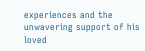experiences and the unwavering support of his loved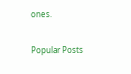ones.

Popular Posts